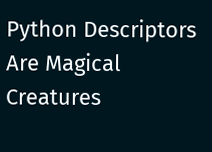Python Descriptors Are Magical Creatures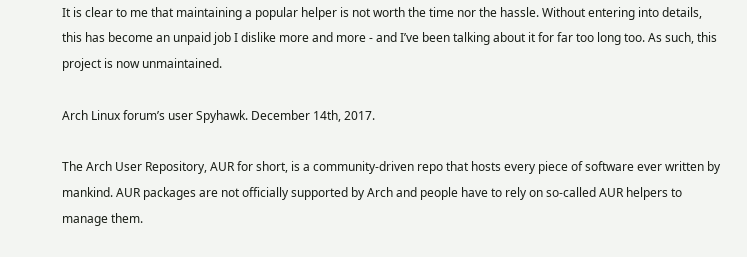It is clear to me that maintaining a popular helper is not worth the time nor the hassle. Without entering into details, this has become an unpaid job I dislike more and more - and I’ve been talking about it for far too long too. As such, this project is now unmaintained.

Arch Linux forum’s user Spyhawk. December 14th, 2017.

The Arch User Repository, AUR for short, is a community-driven repo that hosts every piece of software ever written by mankind. AUR packages are not officially supported by Arch and people have to rely on so-called AUR helpers to manage them.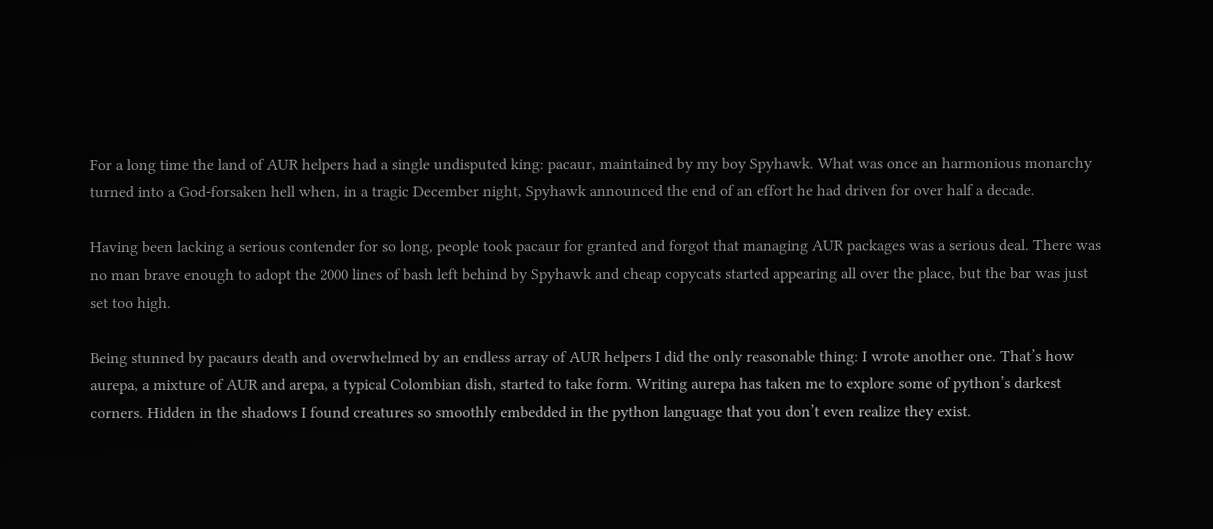For a long time the land of AUR helpers had a single undisputed king: pacaur, maintained by my boy Spyhawk. What was once an harmonious monarchy turned into a God-forsaken hell when, in a tragic December night, Spyhawk announced the end of an effort he had driven for over half a decade.

Having been lacking a serious contender for so long, people took pacaur for granted and forgot that managing AUR packages was a serious deal. There was no man brave enough to adopt the 2000 lines of bash left behind by Spyhawk and cheap copycats started appearing all over the place, but the bar was just set too high.

Being stunned by pacaurs death and overwhelmed by an endless array of AUR helpers I did the only reasonable thing: I wrote another one. That’s how aurepa, a mixture of AUR and arepa, a typical Colombian dish, started to take form. Writing aurepa has taken me to explore some of python’s darkest corners. Hidden in the shadows I found creatures so smoothly embedded in the python language that you don’t even realize they exist.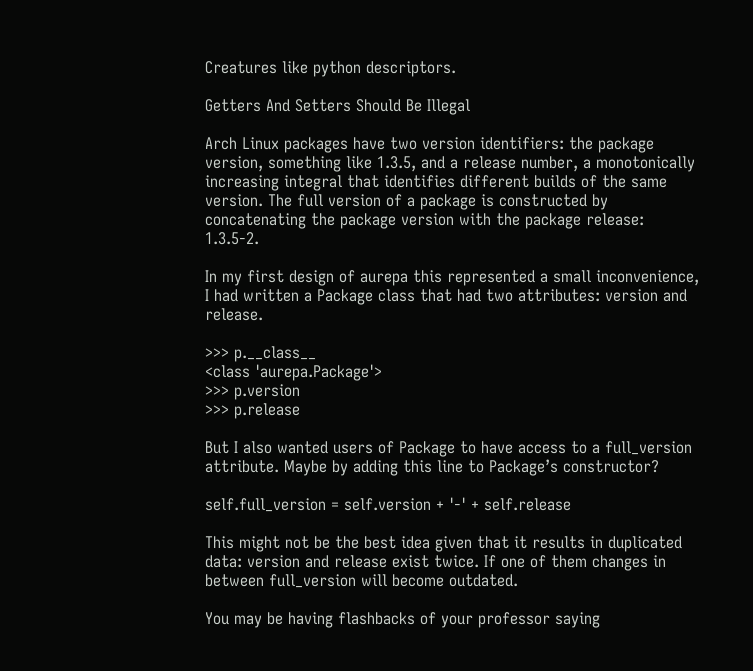Creatures like python descriptors.

Getters And Setters Should Be Illegal

Arch Linux packages have two version identifiers: the package version, something like 1.3.5, and a release number, a monotonically increasing integral that identifies different builds of the same version. The full version of a package is constructed by concatenating the package version with the package release: 1.3.5-2.

In my first design of aurepa this represented a small inconvenience, I had written a Package class that had two attributes: version and release.

>>> p.__class__
<class 'aurepa.Package'>
>>> p.version
>>> p.release

But I also wanted users of Package to have access to a full_version attribute. Maybe by adding this line to Package’s constructor?

self.full_version = self.version + '-' + self.release

This might not be the best idea given that it results in duplicated data: version and release exist twice. If one of them changes in between full_version will become outdated.

You may be having flashbacks of your professor saying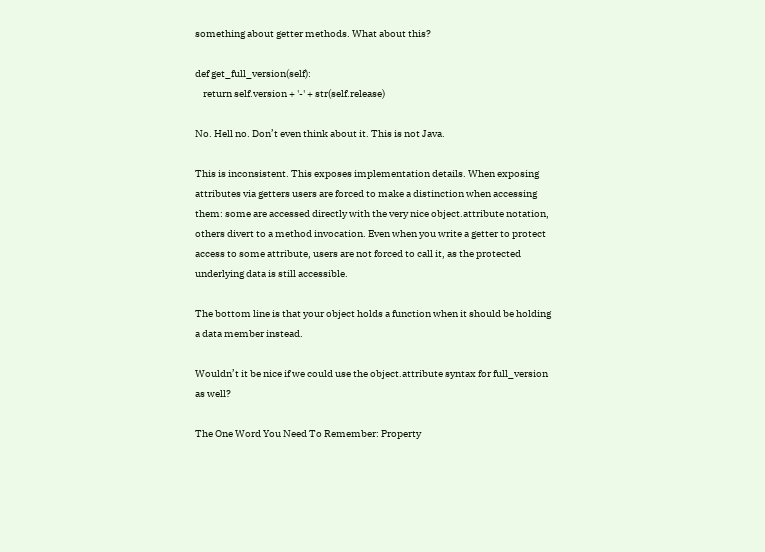something about getter methods. What about this?

def get_full_version(self):
    return self.version + '-' + str(self.release)

No. Hell no. Don’t even think about it. This is not Java.

This is inconsistent. This exposes implementation details. When exposing attributes via getters users are forced to make a distinction when accessing them: some are accessed directly with the very nice object.attribute notation, others divert to a method invocation. Even when you write a getter to protect access to some attribute, users are not forced to call it, as the protected underlying data is still accessible.

The bottom line is that your object holds a function when it should be holding a data member instead.

Wouldn’t it be nice if we could use the object.attribute syntax for full_version as well?

The One Word You Need To Remember: Property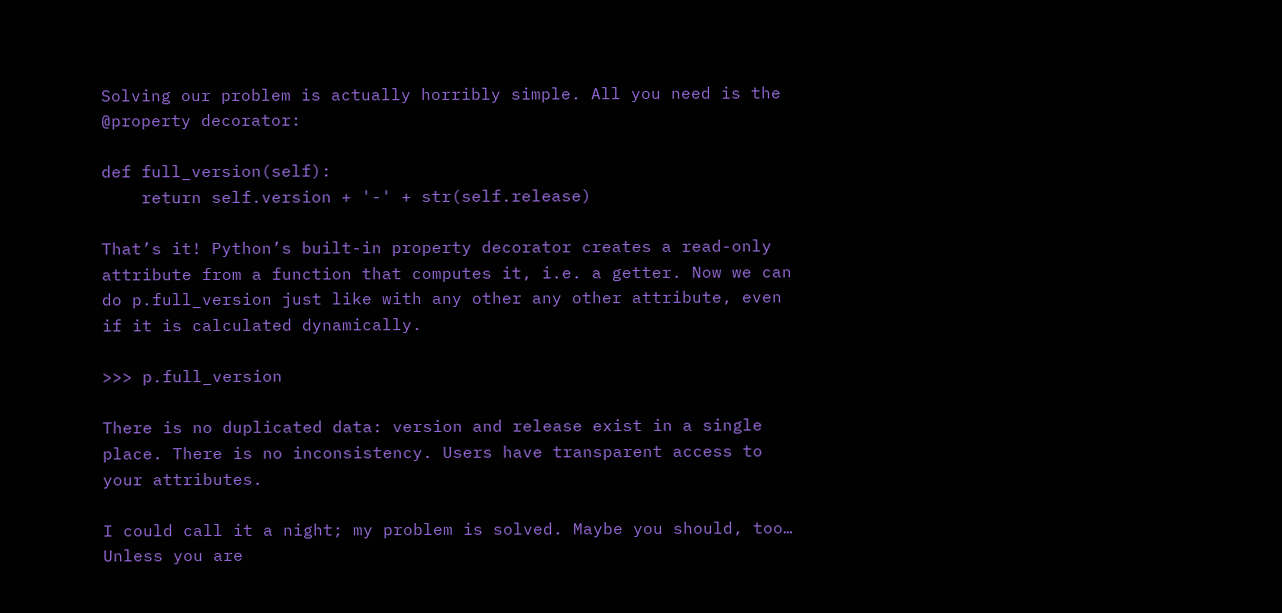Solving our problem is actually horribly simple. All you need is the @property decorator:

def full_version(self):
    return self.version + '-' + str(self.release)

That’s it! Python’s built-in property decorator creates a read-only attribute from a function that computes it, i.e. a getter. Now we can do p.full_version just like with any other any other attribute, even if it is calculated dynamically.

>>> p.full_version

There is no duplicated data: version and release exist in a single place. There is no inconsistency. Users have transparent access to your attributes.

I could call it a night; my problem is solved. Maybe you should, too… Unless you are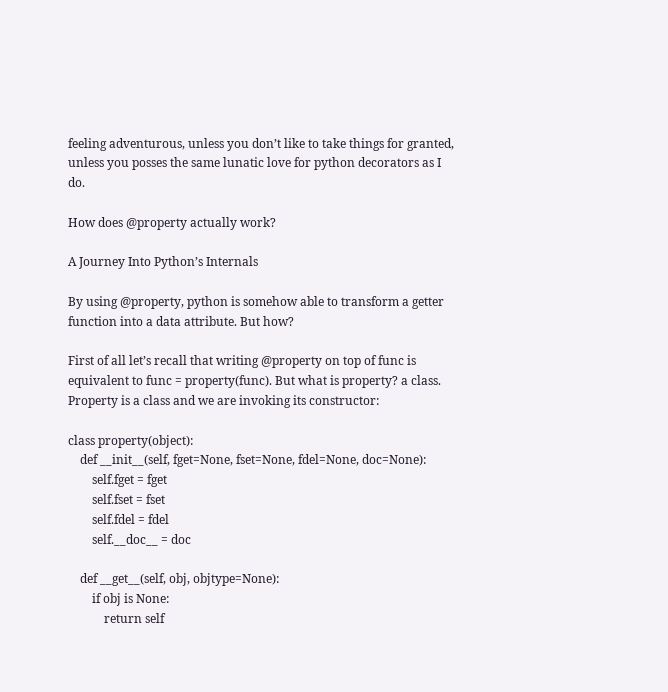feeling adventurous, unless you don’t like to take things for granted, unless you posses the same lunatic love for python decorators as I do.

How does @property actually work?

A Journey Into Python’s Internals

By using @property, python is somehow able to transform a getter function into a data attribute. But how?

First of all let’s recall that writing @property on top of func is equivalent to func = property(func). But what is property? a class. Property is a class and we are invoking its constructor:

class property(object):
    def __init__(self, fget=None, fset=None, fdel=None, doc=None):
        self.fget = fget
        self.fset = fset
        self.fdel = fdel
        self.__doc__ = doc

    def __get__(self, obj, objtype=None):
        if obj is None:
            return self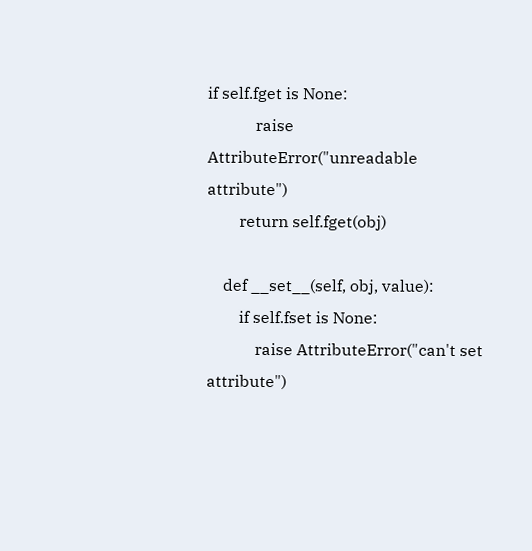if self.fget is None:
            raise AttributeError("unreadable attribute")
        return self.fget(obj)

    def __set__(self, obj, value):
        if self.fset is None:
            raise AttributeError("can't set attribute")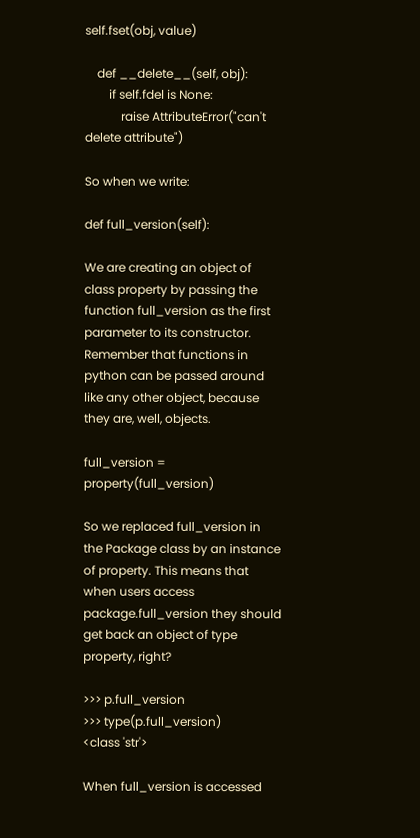self.fset(obj, value)

    def __delete__(self, obj):
        if self.fdel is None:
            raise AttributeError("can't delete attribute")

So when we write:

def full_version(self):

We are creating an object of class property by passing the function full_version as the first parameter to its constructor. Remember that functions in python can be passed around like any other object, because they are, well, objects.

full_version = property(full_version)

So we replaced full_version in the Package class by an instance of property. This means that when users access package.full_version they should get back an object of type property, right?

>>> p.full_version
>>> type(p.full_version)
<class 'str'>

When full_version is accessed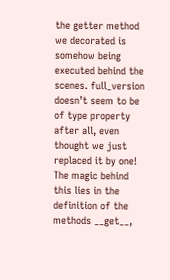the getter method we decorated is somehow being executed behind the scenes. full_version doesn’t seem to be of type property after all, even thought we just replaced it by one! The magic behind this lies in the definition of the methods __get__,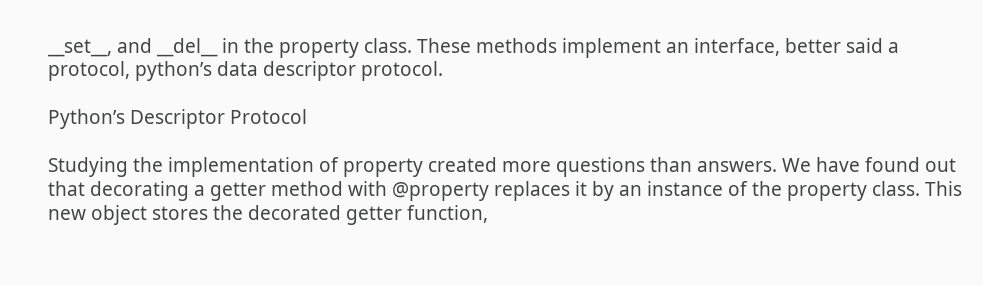__set__, and __del__ in the property class. These methods implement an interface, better said a protocol, python’s data descriptor protocol.

Python’s Descriptor Protocol

Studying the implementation of property created more questions than answers. We have found out that decorating a getter method with @property replaces it by an instance of the property class. This new object stores the decorated getter function,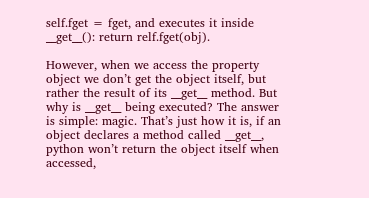self.fget = fget, and executes it inside __get__(): return relf.fget(obj).

However, when we access the property object we don’t get the object itself, but rather the result of its __get__ method. But why is __get__ being executed? The answer is simple: magic. That’s just how it is, if an object declares a method called __get__, python won’t return the object itself when accessed,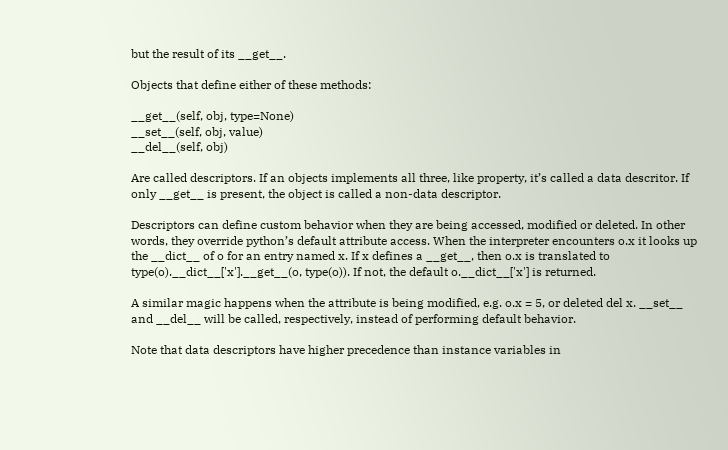but the result of its __get__.

Objects that define either of these methods:

__get__(self, obj, type=None)
__set__(self, obj, value)
__del__(self, obj)

Are called descriptors. If an objects implements all three, like property, it’s called a data descritor. If only __get__ is present, the object is called a non-data descriptor.

Descriptors can define custom behavior when they are being accessed, modified or deleted. In other words, they override python’s default attribute access. When the interpreter encounters o.x it looks up the __dict__ of o for an entry named x. If x defines a __get__, then o.x is translated to type(o).__dict__['x'].__get__(o, type(o)). If not, the default o.__dict__['x'] is returned.

A similar magic happens when the attribute is being modified, e.g. o.x = 5, or deleted del x. __set__ and __del__ will be called, respectively, instead of performing default behavior.

Note that data descriptors have higher precedence than instance variables in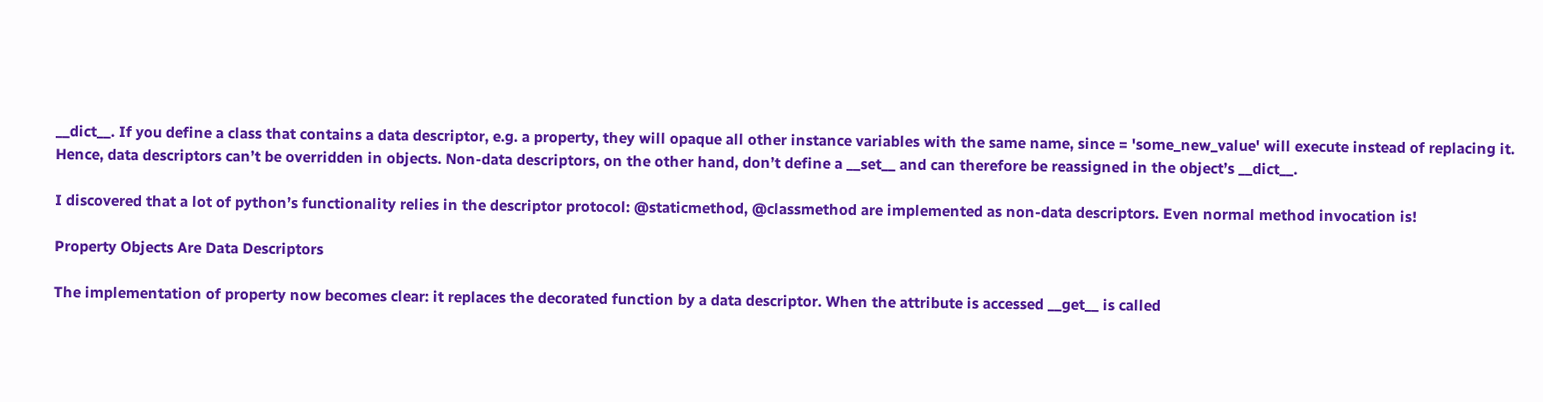__dict__. If you define a class that contains a data descriptor, e.g. a property, they will opaque all other instance variables with the same name, since = 'some_new_value' will execute instead of replacing it. Hence, data descriptors can’t be overridden in objects. Non-data descriptors, on the other hand, don’t define a __set__ and can therefore be reassigned in the object’s __dict__.

I discovered that a lot of python’s functionality relies in the descriptor protocol: @staticmethod, @classmethod are implemented as non-data descriptors. Even normal method invocation is!

Property Objects Are Data Descriptors

The implementation of property now becomes clear: it replaces the decorated function by a data descriptor. When the attribute is accessed __get__ is called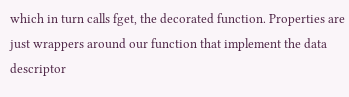which in turn calls fget, the decorated function. Properties are just wrappers around our function that implement the data descriptor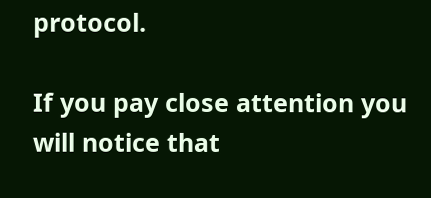protocol.

If you pay close attention you will notice that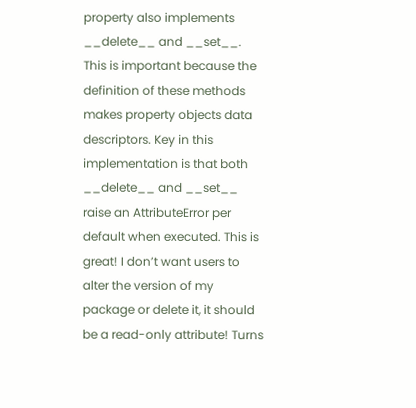property also implements __delete__ and __set__. This is important because the definition of these methods makes property objects data descriptors. Key in this implementation is that both __delete__ and __set__ raise an AttributeError per default when executed. This is great! I don’t want users to alter the version of my package or delete it, it should be a read-only attribute! Turns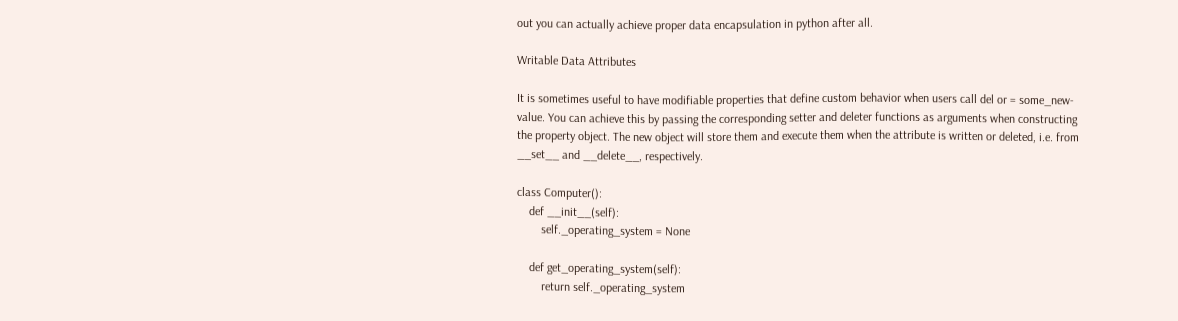out you can actually achieve proper data encapsulation in python after all.

Writable Data Attributes

It is sometimes useful to have modifiable properties that define custom behavior when users call del or = some_new-value. You can achieve this by passing the corresponding setter and deleter functions as arguments when constructing the property object. The new object will store them and execute them when the attribute is written or deleted, i.e. from __set__ and __delete__, respectively.

class Computer():
    def __init__(self):
        self._operating_system = None

    def get_operating_system(self):
        return self._operating_system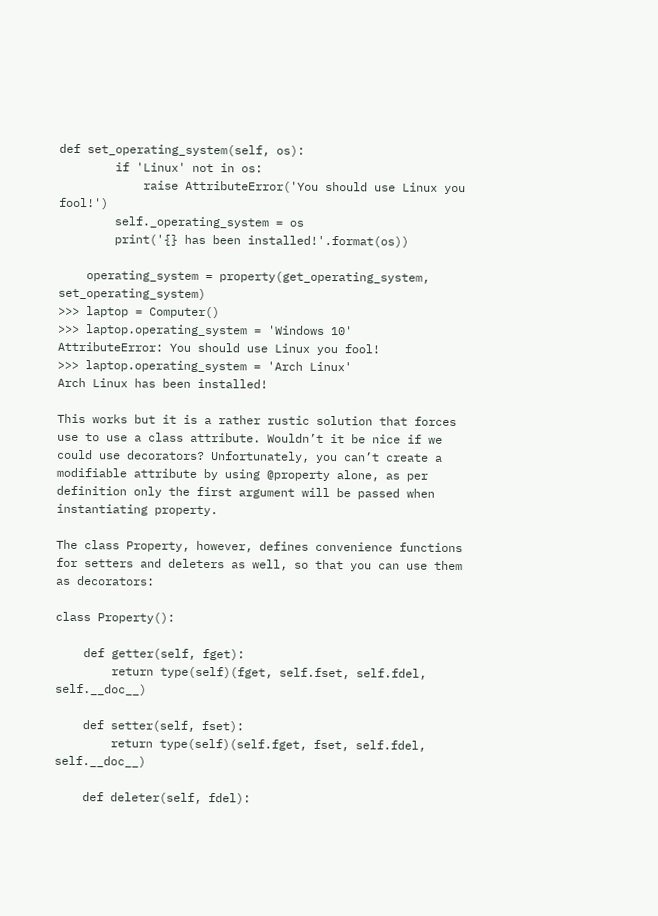def set_operating_system(self, os):
        if 'Linux' not in os:
            raise AttributeError('You should use Linux you fool!')
        self._operating_system = os
        print('{} has been installed!'.format(os))

    operating_system = property(get_operating_system, set_operating_system)
>>> laptop = Computer()
>>> laptop.operating_system = 'Windows 10'
AttributeError: You should use Linux you fool!
>>> laptop.operating_system = 'Arch Linux'
Arch Linux has been installed!

This works but it is a rather rustic solution that forces use to use a class attribute. Wouldn’t it be nice if we could use decorators? Unfortunately, you can’t create a modifiable attribute by using @property alone, as per definition only the first argument will be passed when instantiating property.

The class Property, however, defines convenience functions for setters and deleters as well, so that you can use them as decorators:

class Property():

    def getter(self, fget):
        return type(self)(fget, self.fset, self.fdel, self.__doc__)

    def setter(self, fset):
        return type(self)(self.fget, fset, self.fdel, self.__doc__)

    def deleter(self, fdel):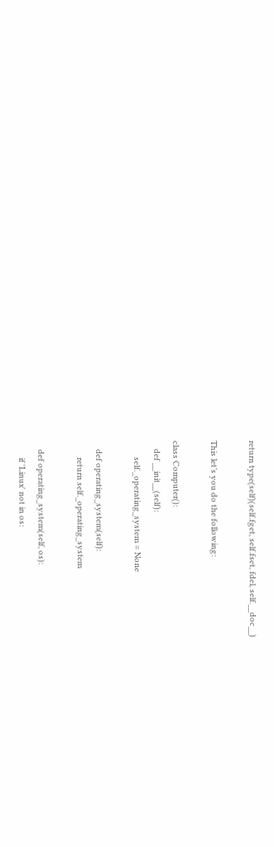return type(self)(self.fget, self.fset, fdel, self.__doc__)

This let’s you do the following:

class Computer():
    def __init__(self):
        self._operating_system = None

    def operating_system(self):
        return self._operating_system

    def operating_system(self, os):
        if 'Linux' not in os: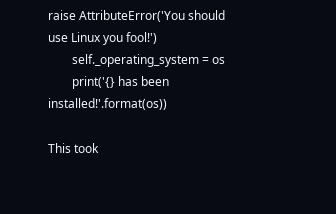raise AttributeError('You should use Linux you fool!')
        self._operating_system = os
        print('{} has been installed!'.format(os))

This took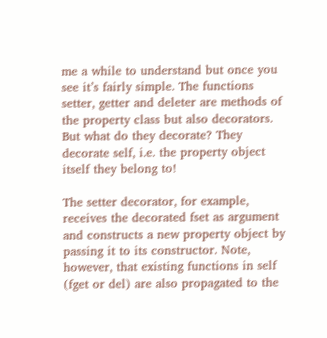me a while to understand but once you see it’s fairly simple. The functions setter, getter and deleter are methods of the property class but also decorators. But what do they decorate? They decorate self, i.e. the property object itself they belong to!

The setter decorator, for example, receives the decorated fset as argument and constructs a new property object by passing it to its constructor. Note, however, that existing functions in self (fget or del) are also propagated to the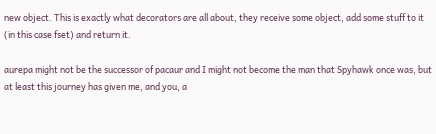new object. This is exactly what decorators are all about, they receive some object, add some stuff to it (in this case fset) and return it.

aurepa might not be the successor of pacaur and I might not become the man that Spyhawk once was, but at least this journey has given me, and you, a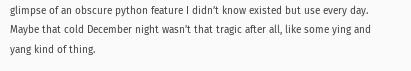glimpse of an obscure python feature I didn’t know existed but use every day. Maybe that cold December night wasn’t that tragic after all, like some ying and yang kind of thing.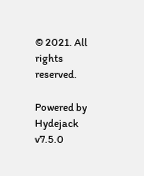© 2021. All rights reserved.

Powered by Hydejack v7.5.0